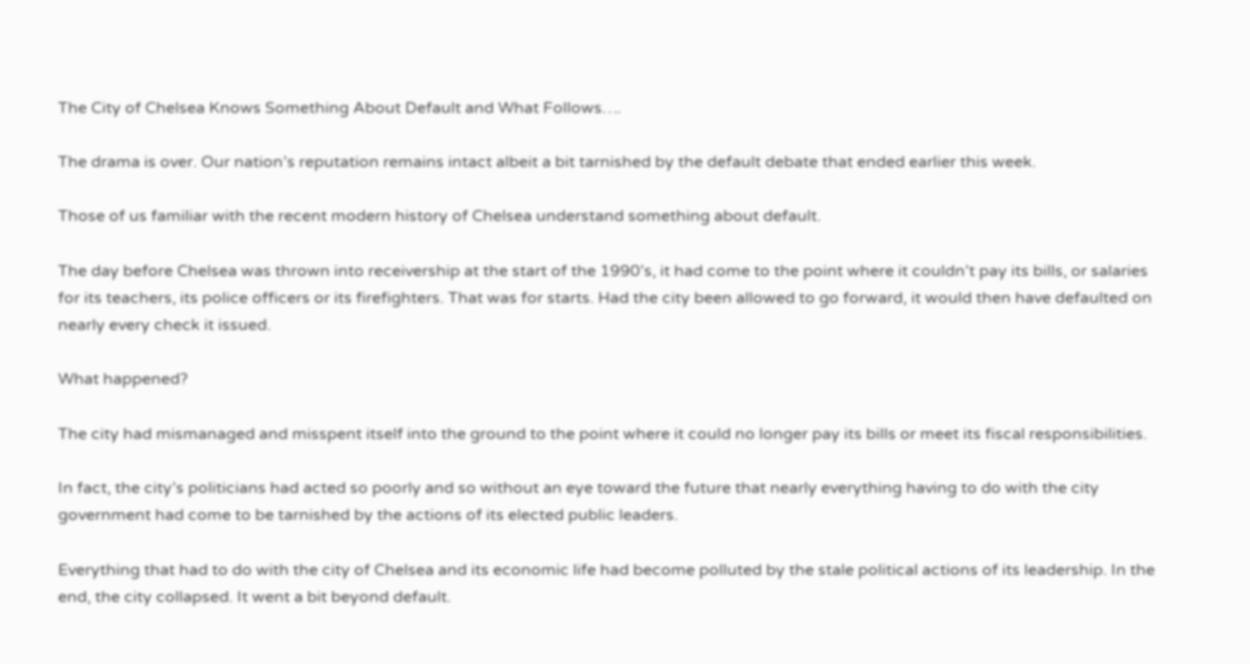The City of Chelsea Knows Something About Default and What Follows….

The drama is over. Our nation’s reputation remains intact albeit a bit tarnished by the default debate that ended earlier this week.

Those of us familiar with the recent modern history of Chelsea understand something about default.

The day before Chelsea was thrown into receivership at the start of the 1990’s, it had come to the point where it couldn’t pay its bills, or salaries for its teachers, its police officers or its firefighters. That was for starts. Had the city been allowed to go forward, it would then have defaulted on nearly every check it issued.

What happened?

The city had mismanaged and misspent itself into the ground to the point where it could no longer pay its bills or meet its fiscal responsibilities.

In fact, the city’s politicians had acted so poorly and so without an eye toward the future that nearly everything having to do with the city government had come to be tarnished by the actions of its elected public leaders.

Everything that had to do with the city of Chelsea and its economic life had become polluted by the stale political actions of its leadership. In the end, the city collapsed. It went a bit beyond default.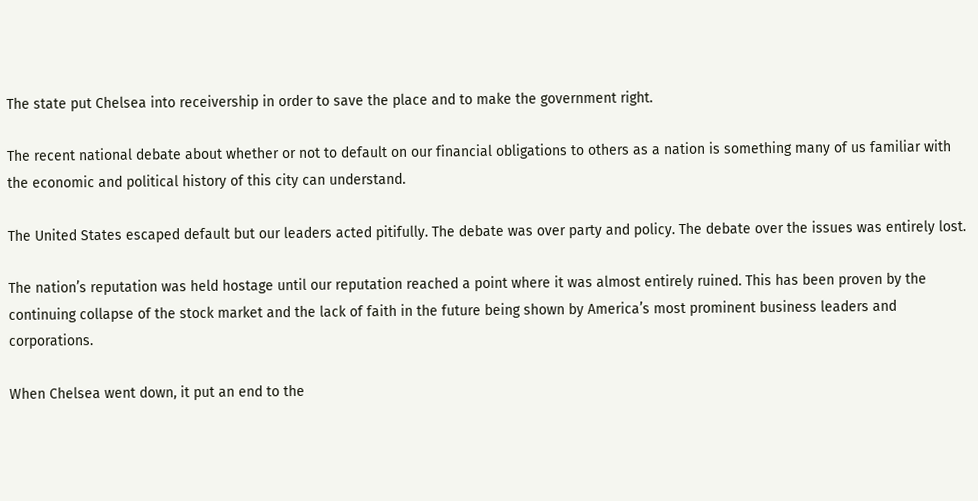The state put Chelsea into receivership in order to save the place and to make the government right.

The recent national debate about whether or not to default on our financial obligations to others as a nation is something many of us familiar with the economic and political history of this city can understand.

The United States escaped default but our leaders acted pitifully. The debate was over party and policy. The debate over the issues was entirely lost.

The nation’s reputation was held hostage until our reputation reached a point where it was almost entirely ruined. This has been proven by the continuing collapse of the stock market and the lack of faith in the future being shown by America’s most prominent business leaders and corporations.

When Chelsea went down, it put an end to the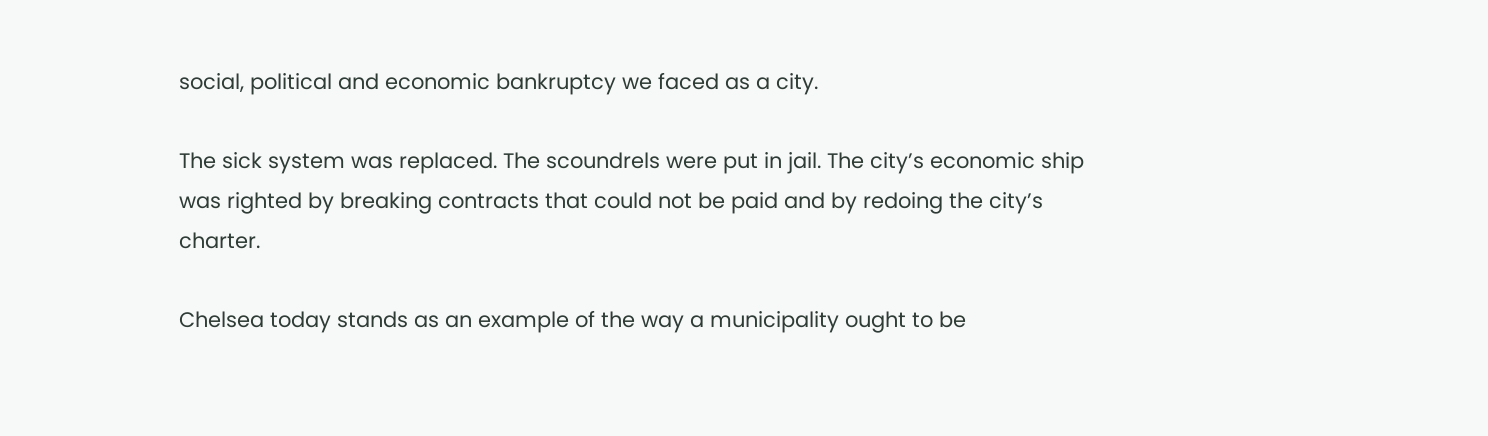social, political and economic bankruptcy we faced as a city.

The sick system was replaced. The scoundrels were put in jail. The city’s economic ship was righted by breaking contracts that could not be paid and by redoing the city’s charter.

Chelsea today stands as an example of the way a municipality ought to be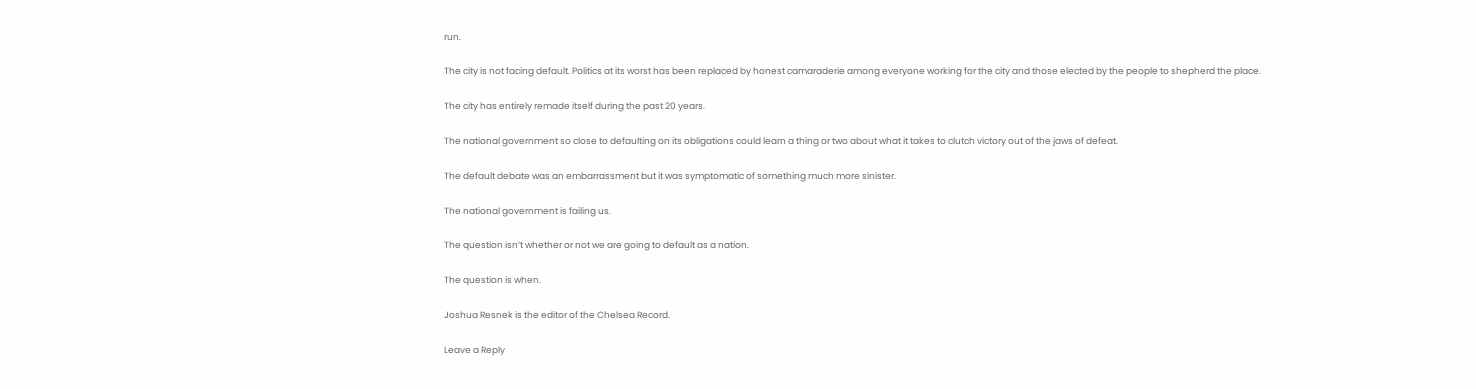run.

The city is not facing default. Politics at its worst has been replaced by honest camaraderie among everyone working for the city and those elected by the people to shepherd the place.

The city has entirely remade itself during the past 20 years.

The national government so close to defaulting on its obligations could learn a thing or two about what it takes to clutch victory out of the jaws of defeat.

The default debate was an embarrassment but it was symptomatic of something much more sinister.

The national government is failing us.

The question isn’t whether or not we are going to default as a nation.

The question is when.

Joshua Resnek is the editor of the Chelsea Record.

Leave a Reply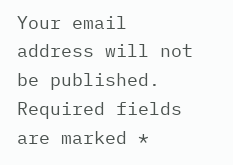Your email address will not be published. Required fields are marked *